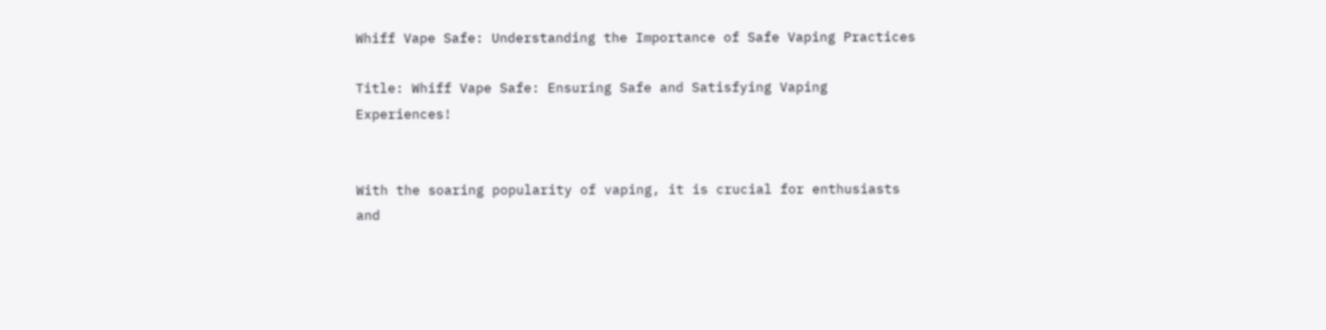Whiff Vape Safe: Understanding the Importance of Safe Vaping Practices

Title: Whiff Vape Safe: Ensuring Safe and Satisfying Vaping Experiences!


With the soaring popularity of vaping, it is crucial for enthusiasts and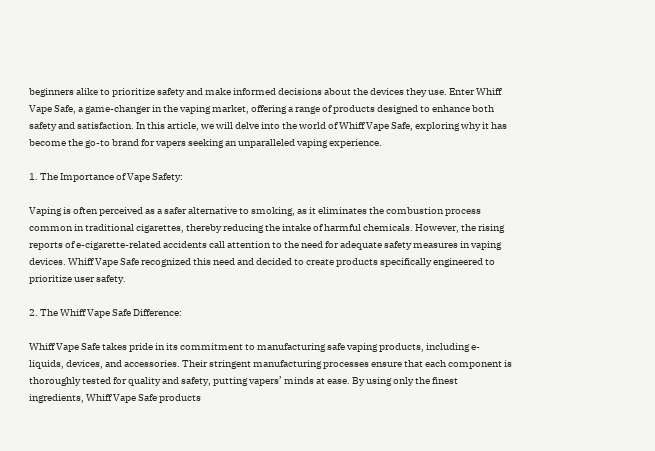beginners alike to prioritize safety and make informed decisions about the devices they use. Enter Whiff Vape Safe, a game-changer in the vaping market, offering a range of products designed to enhance both safety and satisfaction. In this article, we will delve into the world of Whiff Vape Safe, exploring why it has become the go-to brand for vapers seeking an unparalleled vaping experience.

1. The Importance of Vape Safety:

Vaping is often perceived as a safer alternative to smoking, as it eliminates the combustion process common in traditional cigarettes, thereby reducing the intake of harmful chemicals. However, the rising reports of e-cigarette-related accidents call attention to the need for adequate safety measures in vaping devices. Whiff Vape Safe recognized this need and decided to create products specifically engineered to prioritize user safety.

2. The Whiff Vape Safe Difference:

Whiff Vape Safe takes pride in its commitment to manufacturing safe vaping products, including e-liquids, devices, and accessories. Their stringent manufacturing processes ensure that each component is thoroughly tested for quality and safety, putting vapers’ minds at ease. By using only the finest ingredients, Whiff Vape Safe products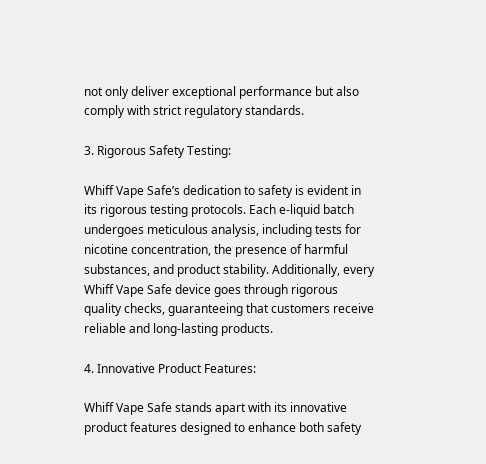not only deliver exceptional performance but also comply with strict regulatory standards.

3. Rigorous Safety Testing:

Whiff Vape Safe’s dedication to safety is evident in its rigorous testing protocols. Each e-liquid batch undergoes meticulous analysis, including tests for nicotine concentration, the presence of harmful substances, and product stability. Additionally, every Whiff Vape Safe device goes through rigorous quality checks, guaranteeing that customers receive reliable and long-lasting products.

4. Innovative Product Features:

Whiff Vape Safe stands apart with its innovative product features designed to enhance both safety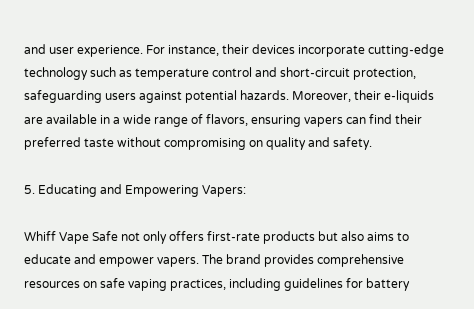and user experience. For instance, their devices incorporate cutting-edge technology such as temperature control and short-circuit protection, safeguarding users against potential hazards. Moreover, their e-liquids are available in a wide range of flavors, ensuring vapers can find their preferred taste without compromising on quality and safety.

5. Educating and Empowering Vapers:

Whiff Vape Safe not only offers first-rate products but also aims to educate and empower vapers. The brand provides comprehensive resources on safe vaping practices, including guidelines for battery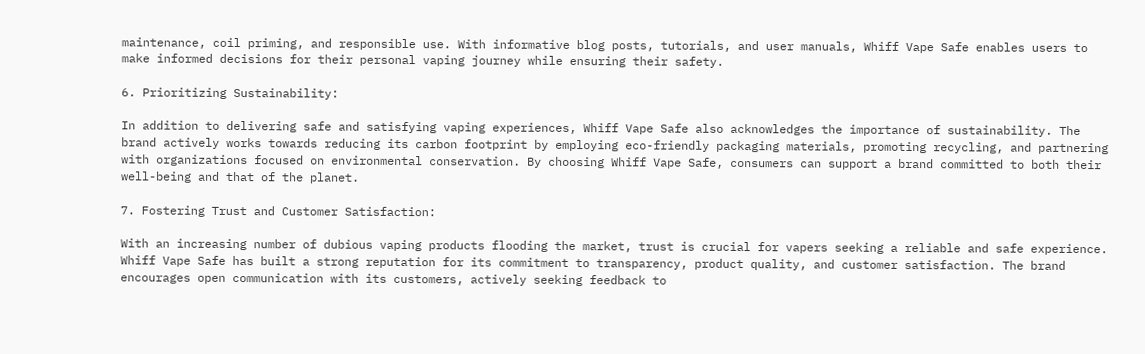maintenance, coil priming, and responsible use. With informative blog posts, tutorials, and user manuals, Whiff Vape Safe enables users to make informed decisions for their personal vaping journey while ensuring their safety.

6. Prioritizing Sustainability:

In addition to delivering safe and satisfying vaping experiences, Whiff Vape Safe also acknowledges the importance of sustainability. The brand actively works towards reducing its carbon footprint by employing eco-friendly packaging materials, promoting recycling, and partnering with organizations focused on environmental conservation. By choosing Whiff Vape Safe, consumers can support a brand committed to both their well-being and that of the planet.

7. Fostering Trust and Customer Satisfaction:

With an increasing number of dubious vaping products flooding the market, trust is crucial for vapers seeking a reliable and safe experience. Whiff Vape Safe has built a strong reputation for its commitment to transparency, product quality, and customer satisfaction. The brand encourages open communication with its customers, actively seeking feedback to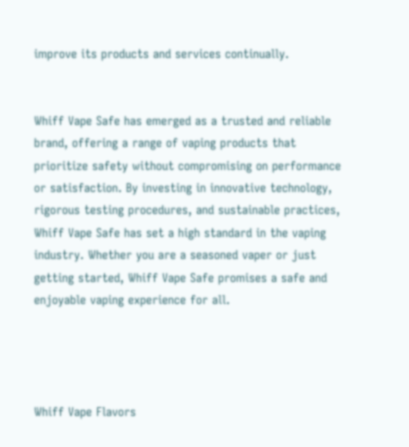improve its products and services continually.


Whiff Vape Safe has emerged as a trusted and reliable brand, offering a range of vaping products that prioritize safety without compromising on performance or satisfaction. By investing in innovative technology, rigorous testing procedures, and sustainable practices, Whiff Vape Safe has set a high standard in the vaping industry. Whether you are a seasoned vaper or just getting started, Whiff Vape Safe promises a safe and enjoyable vaping experience for all.




Whiff Vape Flavors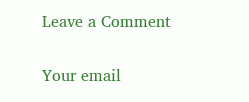Leave a Comment

Your email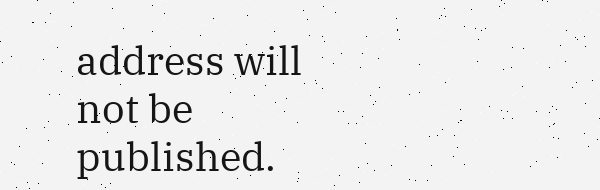address will not be published.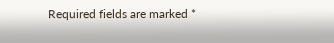Required fields are marked *